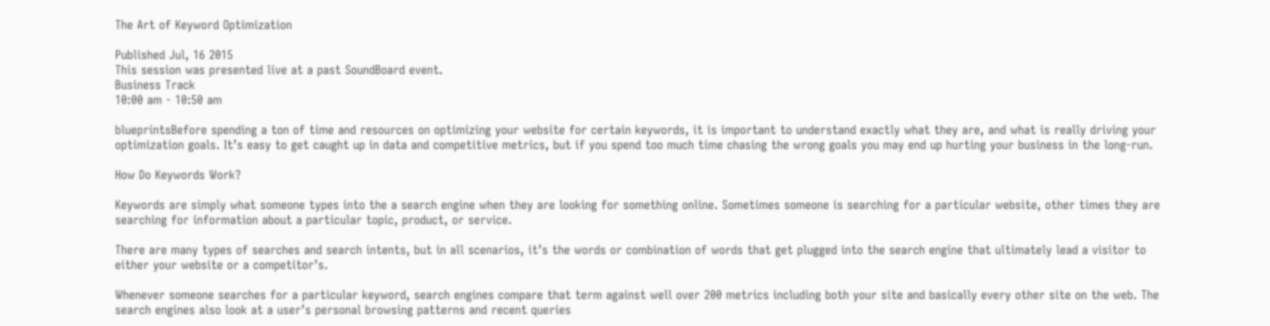The Art of Keyword Optimization

Published Jul, 16 2015
This session was presented live at a past SoundBoard event.
Business Track
10:00 am - 10:50 am

blueprintsBefore spending a ton of time and resources on optimizing your website for certain keywords, it is important to understand exactly what they are, and what is really driving your optimization goals. It’s easy to get caught up in data and competitive metrics, but if you spend too much time chasing the wrong goals you may end up hurting your business in the long-run.

How Do Keywords Work?

Keywords are simply what someone types into the a search engine when they are looking for something online. Sometimes someone is searching for a particular website, other times they are searching for information about a particular topic, product, or service.

There are many types of searches and search intents, but in all scenarios, it’s the words or combination of words that get plugged into the search engine that ultimately lead a visitor to either your website or a competitor’s.

Whenever someone searches for a particular keyword, search engines compare that term against well over 200 metrics including both your site and basically every other site on the web. The search engines also look at a user’s personal browsing patterns and recent queries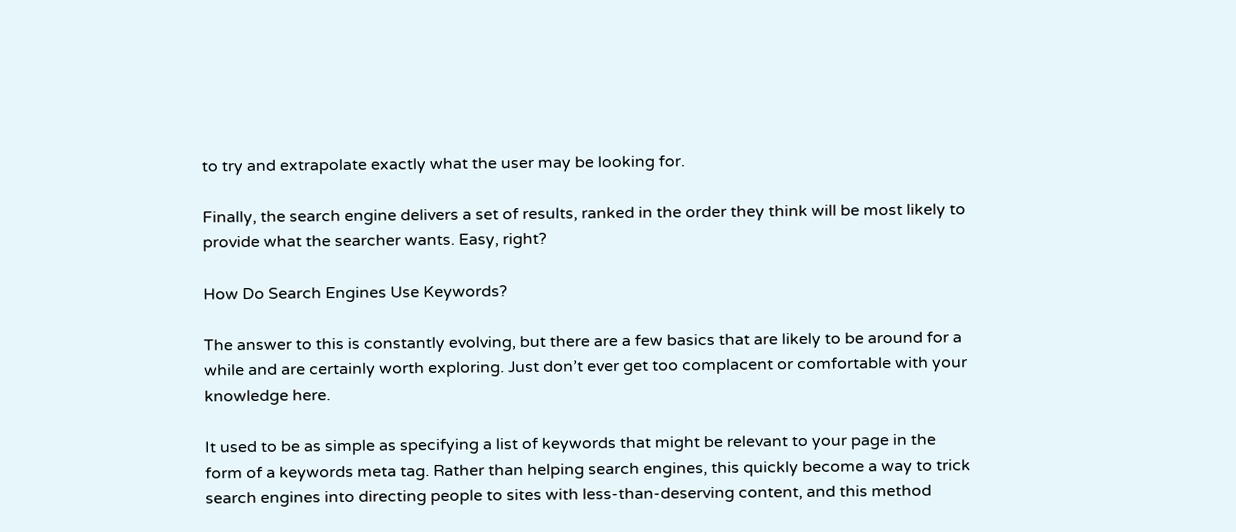to try and extrapolate exactly what the user may be looking for.

Finally, the search engine delivers a set of results, ranked in the order they think will be most likely to provide what the searcher wants. Easy, right?

How Do Search Engines Use Keywords?

The answer to this is constantly evolving, but there are a few basics that are likely to be around for a while and are certainly worth exploring. Just don’t ever get too complacent or comfortable with your knowledge here.

It used to be as simple as specifying a list of keywords that might be relevant to your page in the form of a keywords meta tag. Rather than helping search engines, this quickly become a way to trick search engines into directing people to sites with less-than-deserving content, and this method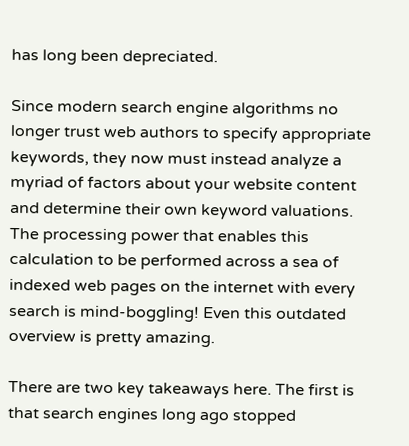has long been depreciated.

Since modern search engine algorithms no longer trust web authors to specify appropriate keywords, they now must instead analyze a myriad of factors about your website content and determine their own keyword valuations. The processing power that enables this calculation to be performed across a sea of indexed web pages on the internet with every search is mind-boggling! Even this outdated overview is pretty amazing.

There are two key takeaways here. The first is that search engines long ago stopped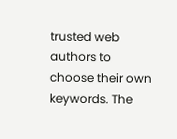trusted web authors to choose their own keywords. The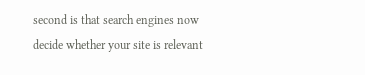second is that search engines now decide whether your site is relevant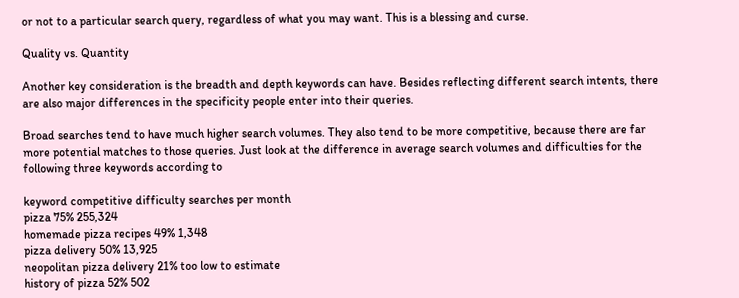or not to a particular search query, regardless of what you may want. This is a blessing and curse.

Quality vs. Quantity

Another key consideration is the breadth and depth keywords can have. Besides reflecting different search intents, there are also major differences in the specificity people enter into their queries.

Broad searches tend to have much higher search volumes. They also tend to be more competitive, because there are far more potential matches to those queries. Just look at the difference in average search volumes and difficulties for the following three keywords according to

keyword competitive difficulty searches per month
pizza 75% 255,324
homemade pizza recipes 49% 1,348
pizza delivery 50% 13,925
neopolitan pizza delivery 21% too low to estimate
history of pizza 52% 502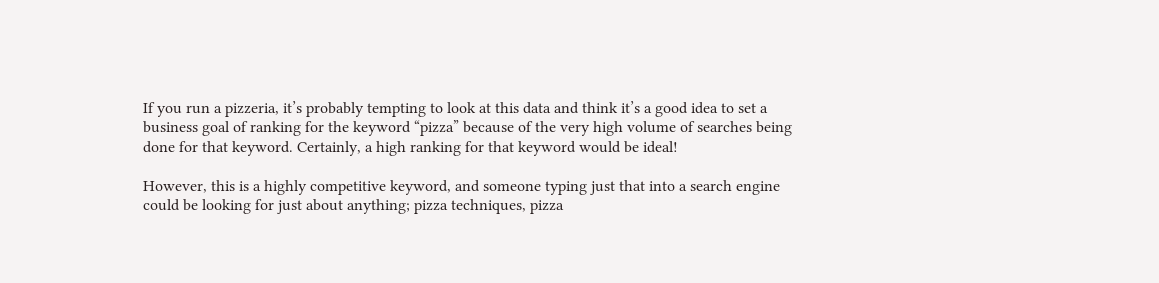If you run a pizzeria, it’s probably tempting to look at this data and think it’s a good idea to set a business goal of ranking for the keyword “pizza” because of the very high volume of searches being done for that keyword. Certainly, a high ranking for that keyword would be ideal!

However, this is a highly competitive keyword, and someone typing just that into a search engine could be looking for just about anything; pizza techniques, pizza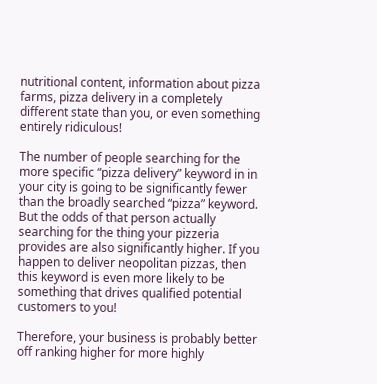nutritional content, information about pizza farms, pizza delivery in a completely different state than you, or even something entirely ridiculous!

The number of people searching for the more specific “pizza delivery” keyword in in your city is going to be significantly fewer than the broadly searched “pizza” keyword. But the odds of that person actually searching for the thing your pizzeria provides are also significantly higher. If you happen to deliver neopolitan pizzas, then this keyword is even more likely to be something that drives qualified potential customers to you!

Therefore, your business is probably better off ranking higher for more highly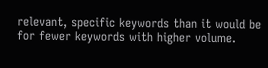relevant, specific keywords than it would be for fewer keywords with higher volume.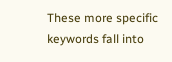These more specific keywords fall into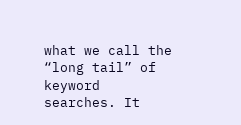what we call the “long tail” of keyword searches. It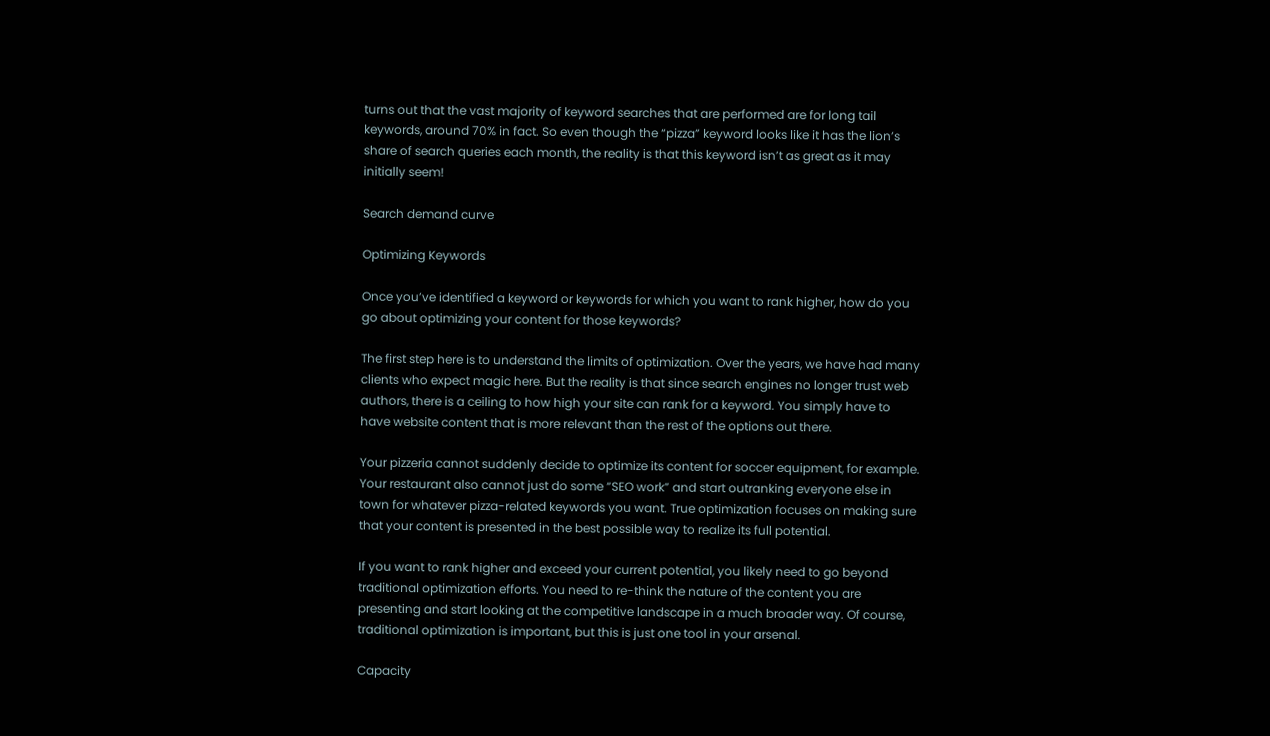turns out that the vast majority of keyword searches that are performed are for long tail keywords, around 70% in fact. So even though the “pizza” keyword looks like it has the lion’s share of search queries each month, the reality is that this keyword isn’t as great as it may initially seem!

Search demand curve

Optimizing Keywords

Once you’ve identified a keyword or keywords for which you want to rank higher, how do you go about optimizing your content for those keywords?

The first step here is to understand the limits of optimization. Over the years, we have had many clients who expect magic here. But the reality is that since search engines no longer trust web authors, there is a ceiling to how high your site can rank for a keyword. You simply have to have website content that is more relevant than the rest of the options out there.

Your pizzeria cannot suddenly decide to optimize its content for soccer equipment, for example. Your restaurant also cannot just do some “SEO work” and start outranking everyone else in town for whatever pizza-related keywords you want. True optimization focuses on making sure that your content is presented in the best possible way to realize its full potential.

If you want to rank higher and exceed your current potential, you likely need to go beyond traditional optimization efforts. You need to re-think the nature of the content you are presenting and start looking at the competitive landscape in a much broader way. Of course, traditional optimization is important, but this is just one tool in your arsenal.

Capacity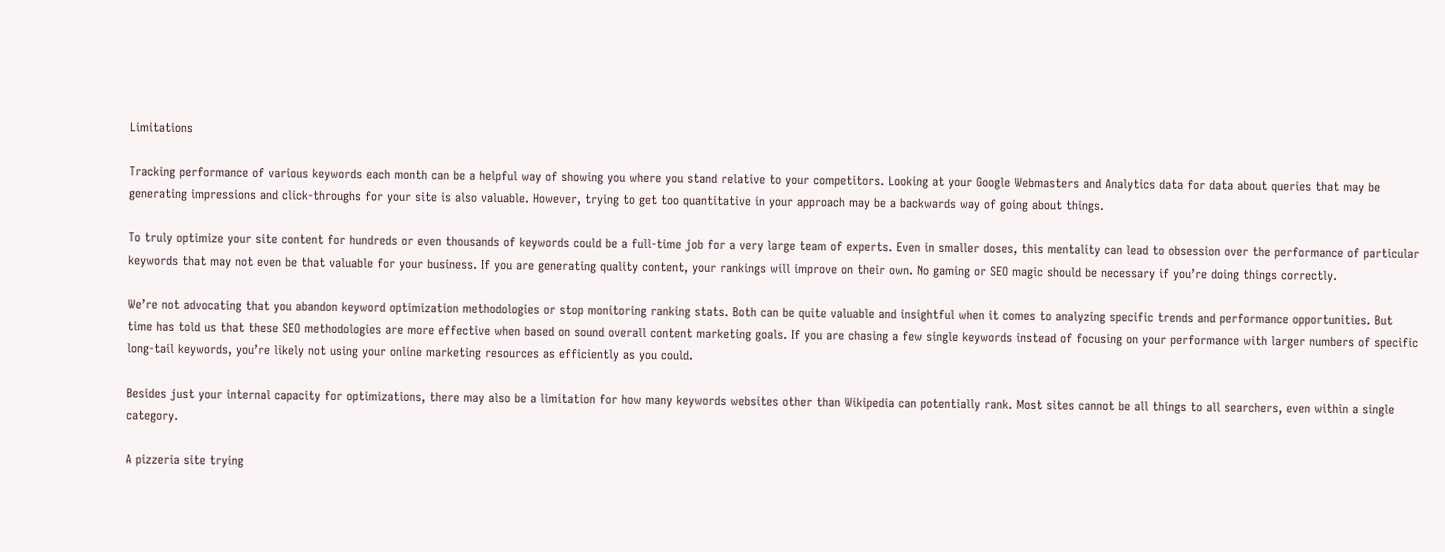Limitations

Tracking performance of various keywords each month can be a helpful way of showing you where you stand relative to your competitors. Looking at your Google Webmasters and Analytics data for data about queries that may be generating impressions and click-throughs for your site is also valuable. However, trying to get too quantitative in your approach may be a backwards way of going about things.

To truly optimize your site content for hundreds or even thousands of keywords could be a full-time job for a very large team of experts. Even in smaller doses, this mentality can lead to obsession over the performance of particular keywords that may not even be that valuable for your business. If you are generating quality content, your rankings will improve on their own. No gaming or SEO magic should be necessary if you’re doing things correctly.

We’re not advocating that you abandon keyword optimization methodologies or stop monitoring ranking stats. Both can be quite valuable and insightful when it comes to analyzing specific trends and performance opportunities. But time has told us that these SEO methodologies are more effective when based on sound overall content marketing goals. If you are chasing a few single keywords instead of focusing on your performance with larger numbers of specific long-tail keywords, you’re likely not using your online marketing resources as efficiently as you could.

Besides just your internal capacity for optimizations, there may also be a limitation for how many keywords websites other than Wikipedia can potentially rank. Most sites cannot be all things to all searchers, even within a single category.

A pizzeria site trying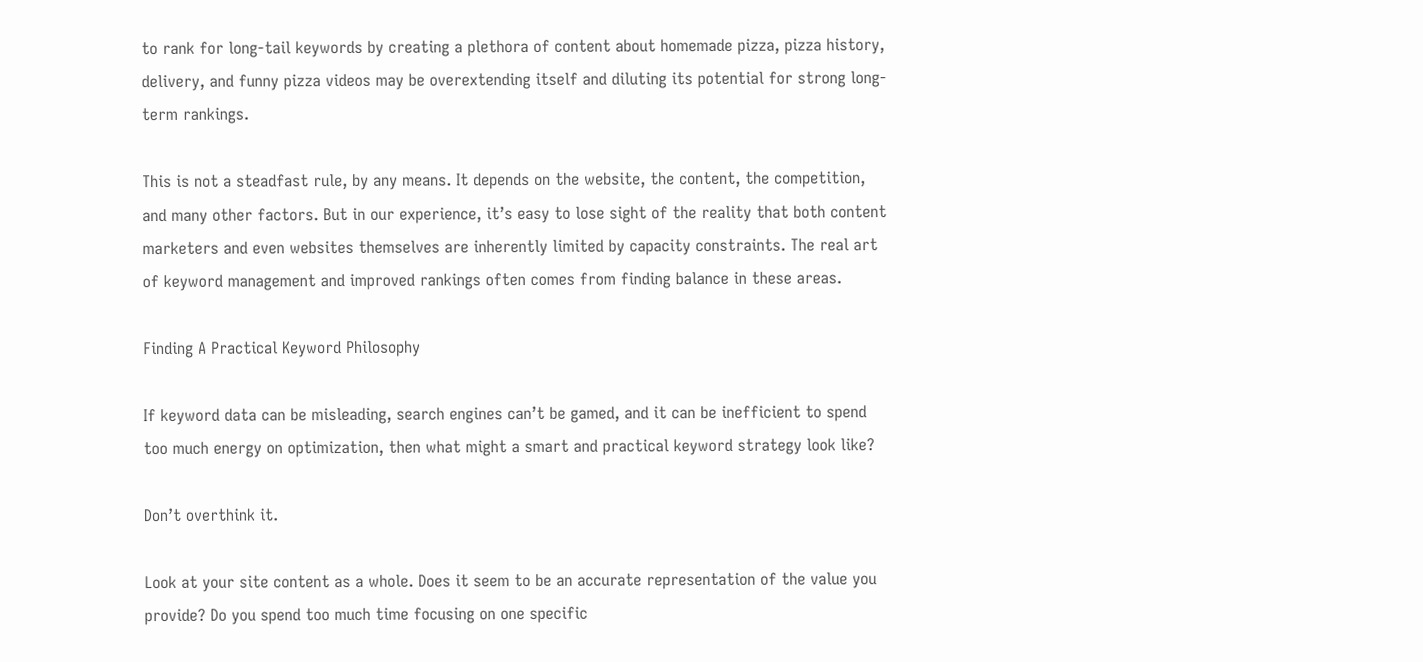to rank for long-tail keywords by creating a plethora of content about homemade pizza, pizza history, delivery, and funny pizza videos may be overextending itself and diluting its potential for strong long-term rankings.

This is not a steadfast rule, by any means. It depends on the website, the content, the competition, and many other factors. But in our experience, it’s easy to lose sight of the reality that both content marketers and even websites themselves are inherently limited by capacity constraints. The real art of keyword management and improved rankings often comes from finding balance in these areas.

Finding A Practical Keyword Philosophy

If keyword data can be misleading, search engines can’t be gamed, and it can be inefficient to spend too much energy on optimization, then what might a smart and practical keyword strategy look like?

Don’t overthink it.

Look at your site content as a whole. Does it seem to be an accurate representation of the value you provide? Do you spend too much time focusing on one specific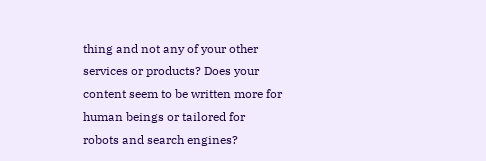thing and not any of your other services or products? Does your content seem to be written more for human beings or tailored for robots and search engines?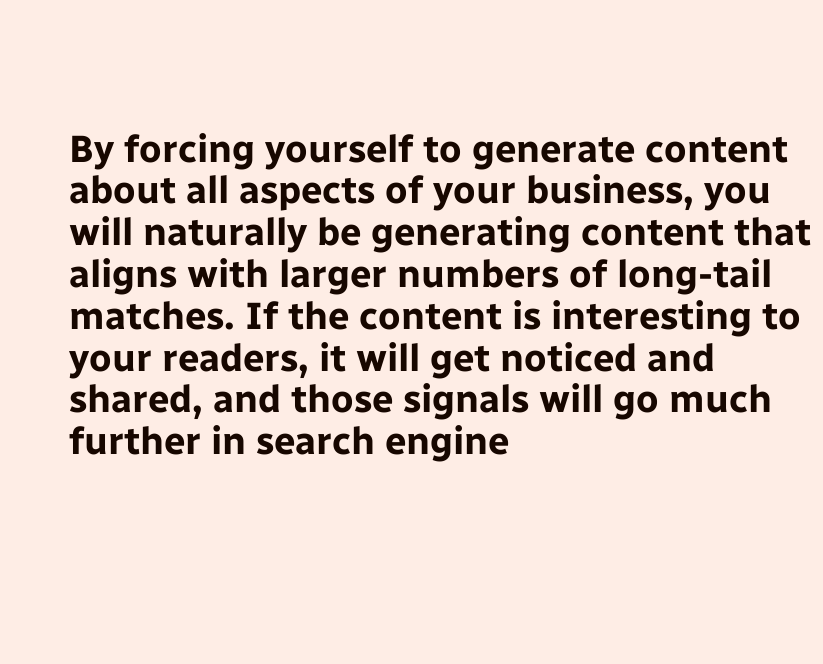By forcing yourself to generate content about all aspects of your business, you will naturally be generating content that aligns with larger numbers of long-tail matches. If the content is interesting to your readers, it will get noticed and shared, and those signals will go much further in search engine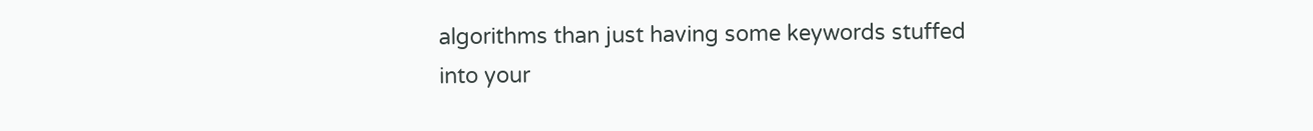algorithms than just having some keywords stuffed into your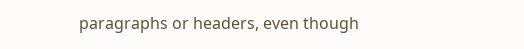paragraphs or headers, even though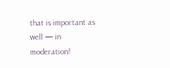that is important as well — in moderation!